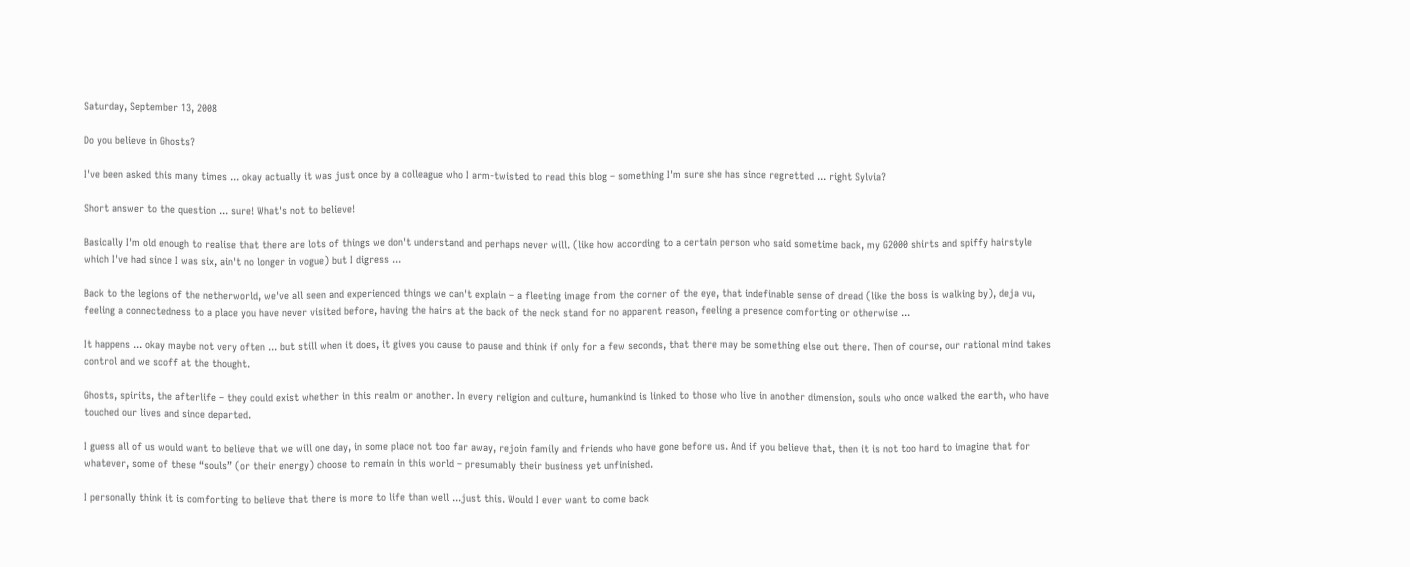Saturday, September 13, 2008

Do you believe in Ghosts?

I've been asked this many times ... okay actually it was just once by a colleague who I arm-twisted to read this blog – something I'm sure she has since regretted ... right Sylvia?

Short answer to the question ... sure! What's not to believe!

Basically I'm old enough to realise that there are lots of things we don't understand and perhaps never will. (like how according to a certain person who said sometime back, my G2000 shirts and spiffy hairstyle which I've had since I was six, ain't no longer in vogue) but I digress ...

Back to the legions of the netherworld, we've all seen and experienced things we can't explain – a fleeting image from the corner of the eye, that indefinable sense of dread (like the boss is walking by), deja vu, feeling a connectedness to a place you have never visited before, having the hairs at the back of the neck stand for no apparent reason, feeling a presence comforting or otherwise ...

It happens ... okay maybe not very often ... but still when it does, it gives you cause to pause and think if only for a few seconds, that there may be something else out there. Then of course, our rational mind takes control and we scoff at the thought.

Ghosts, spirits, the afterlife – they could exist whether in this realm or another. In every religion and culture, humankind is linked to those who live in another dimension, souls who once walked the earth, who have touched our lives and since departed.

I guess all of us would want to believe that we will one day, in some place not too far away, rejoin family and friends who have gone before us. And if you believe that, then it is not too hard to imagine that for whatever, some of these “souls” (or their energy) choose to remain in this world – presumably their business yet unfinished.

I personally think it is comforting to believe that there is more to life than well ...just this. Would I ever want to come back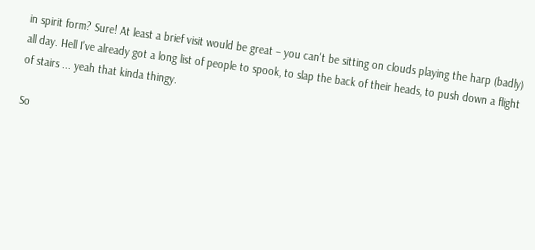in spirit form? Sure! At least a brief visit would be great – you can't be sitting on clouds playing the harp (badly) all day. Hell I've already got a long list of people to spook, to slap the back of their heads, to push down a flight of stairs ... yeah that kinda thingy.

So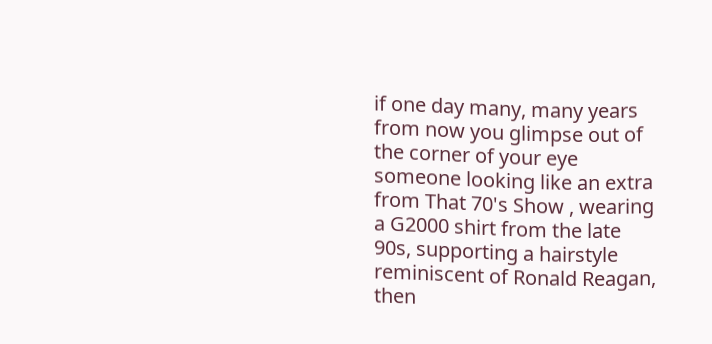if one day many, many years from now you glimpse out of the corner of your eye someone looking like an extra from That 70's Show , wearing a G2000 shirt from the late 90s, supporting a hairstyle reminiscent of Ronald Reagan, then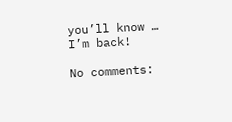you’ll know … I’m back!

No comments: